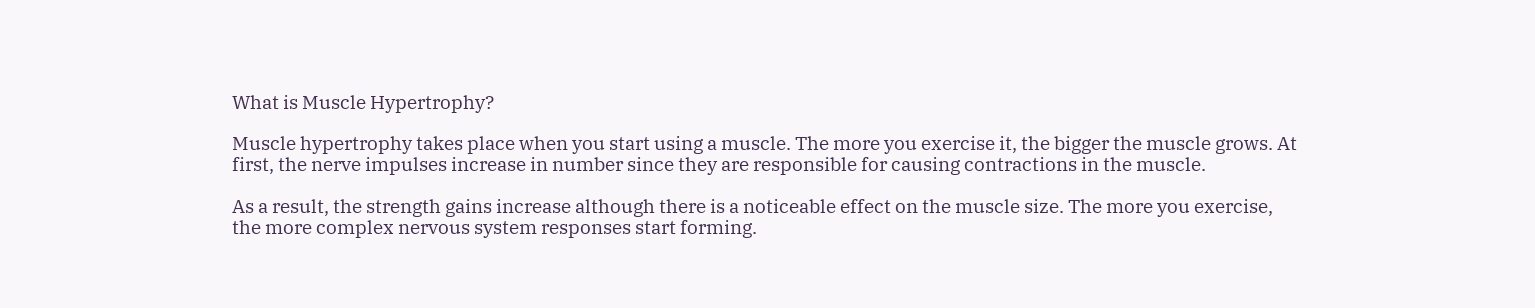What is Muscle Hypertrophy?

Muscle hypertrophy takes place when you start using a muscle. The more you exercise it, the bigger the muscle grows. At first, the nerve impulses increase in number since they are responsible for causing contractions in the muscle.

As a result, the strength gains increase although there is a noticeable effect on the muscle size. The more you exercise, the more complex nervous system responses start forming.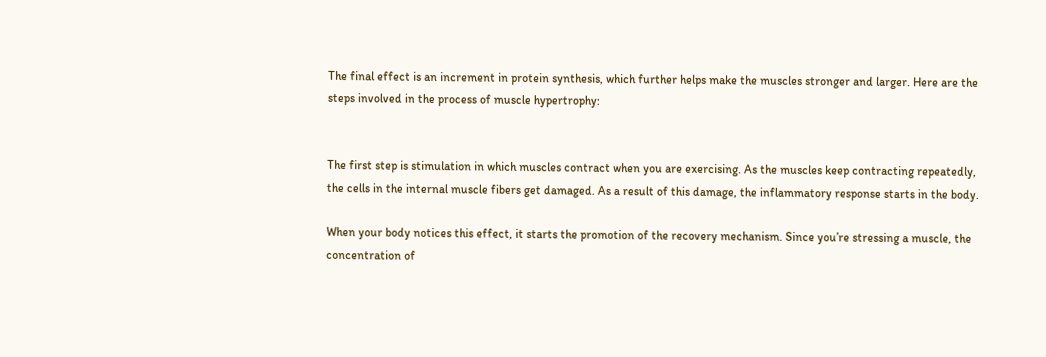The final effect is an increment in protein synthesis, which further helps make the muscles stronger and larger. Here are the steps involved in the process of muscle hypertrophy:


The first step is stimulation in which muscles contract when you are exercising. As the muscles keep contracting repeatedly, the cells in the internal muscle fibers get damaged. As a result of this damage, the inflammatory response starts in the body.

When your body notices this effect, it starts the promotion of the recovery mechanism. Since you’re stressing a muscle, the concentration of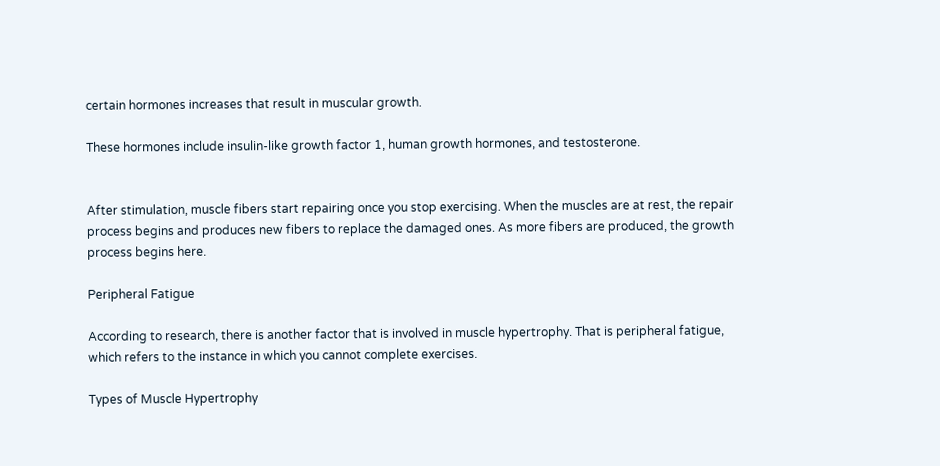certain hormones increases that result in muscular growth.

These hormones include insulin-like growth factor 1, human growth hormones, and testosterone.


After stimulation, muscle fibers start repairing once you stop exercising. When the muscles are at rest, the repair process begins and produces new fibers to replace the damaged ones. As more fibers are produced, the growth process begins here.

Peripheral Fatigue

According to research, there is another factor that is involved in muscle hypertrophy. That is peripheral fatigue, which refers to the instance in which you cannot complete exercises.

Types of Muscle Hypertrophy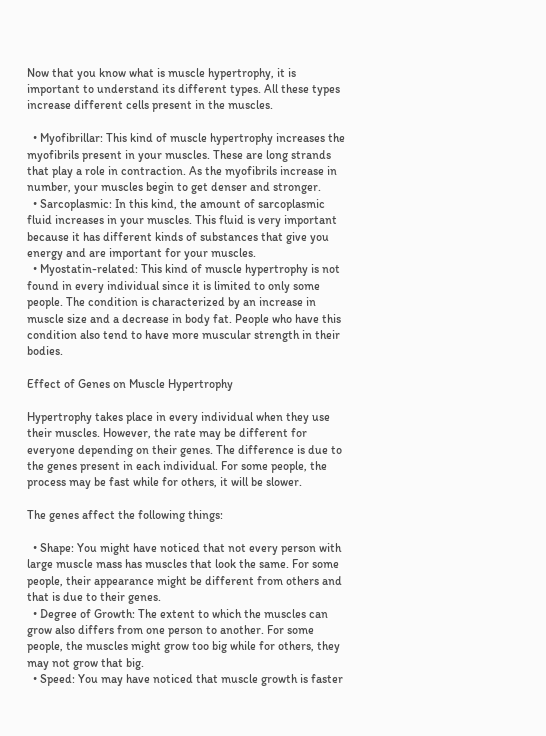Now that you know what is muscle hypertrophy, it is important to understand its different types. All these types increase different cells present in the muscles.

  • Myofibrillar: This kind of muscle hypertrophy increases the myofibrils present in your muscles. These are long strands that play a role in contraction. As the myofibrils increase in number, your muscles begin to get denser and stronger.
  • Sarcoplasmic: In this kind, the amount of sarcoplasmic fluid increases in your muscles. This fluid is very important because it has different kinds of substances that give you energy and are important for your muscles.
  • Myostatin-related: This kind of muscle hypertrophy is not found in every individual since it is limited to only some people. The condition is characterized by an increase in muscle size and a decrease in body fat. People who have this condition also tend to have more muscular strength in their bodies.

Effect of Genes on Muscle Hypertrophy

Hypertrophy takes place in every individual when they use their muscles. However, the rate may be different for everyone depending on their genes. The difference is due to the genes present in each individual. For some people, the process may be fast while for others, it will be slower.

The genes affect the following things:

  • Shape: You might have noticed that not every person with large muscle mass has muscles that look the same. For some people, their appearance might be different from others and that is due to their genes.
  • Degree of Growth: The extent to which the muscles can grow also differs from one person to another. For some people, the muscles might grow too big while for others, they may not grow that big.
  • Speed: You may have noticed that muscle growth is faster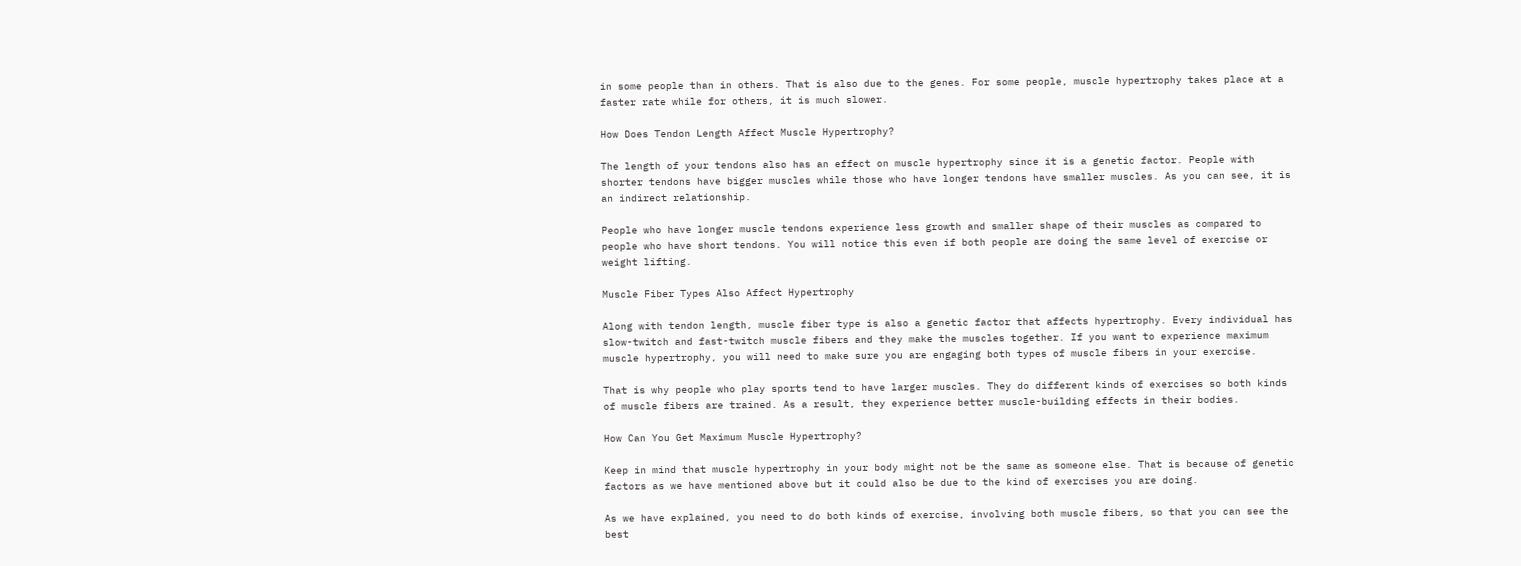in some people than in others. That is also due to the genes. For some people, muscle hypertrophy takes place at a faster rate while for others, it is much slower.

How Does Tendon Length Affect Muscle Hypertrophy?

The length of your tendons also has an effect on muscle hypertrophy since it is a genetic factor. People with shorter tendons have bigger muscles while those who have longer tendons have smaller muscles. As you can see, it is an indirect relationship.

People who have longer muscle tendons experience less growth and smaller shape of their muscles as compared to people who have short tendons. You will notice this even if both people are doing the same level of exercise or weight lifting.

Muscle Fiber Types Also Affect Hypertrophy

Along with tendon length, muscle fiber type is also a genetic factor that affects hypertrophy. Every individual has slow-twitch and fast-twitch muscle fibers and they make the muscles together. If you want to experience maximum muscle hypertrophy, you will need to make sure you are engaging both types of muscle fibers in your exercise.

That is why people who play sports tend to have larger muscles. They do different kinds of exercises so both kinds of muscle fibers are trained. As a result, they experience better muscle-building effects in their bodies.

How Can You Get Maximum Muscle Hypertrophy?

Keep in mind that muscle hypertrophy in your body might not be the same as someone else. That is because of genetic factors as we have mentioned above but it could also be due to the kind of exercises you are doing.

As we have explained, you need to do both kinds of exercise, involving both muscle fibers, so that you can see the best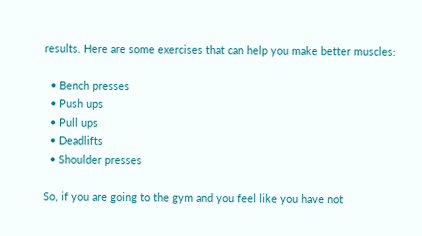results. Here are some exercises that can help you make better muscles:

  • Bench presses
  • Push ups
  • Pull ups
  • Deadlifts
  • Shoulder presses

So, if you are going to the gym and you feel like you have not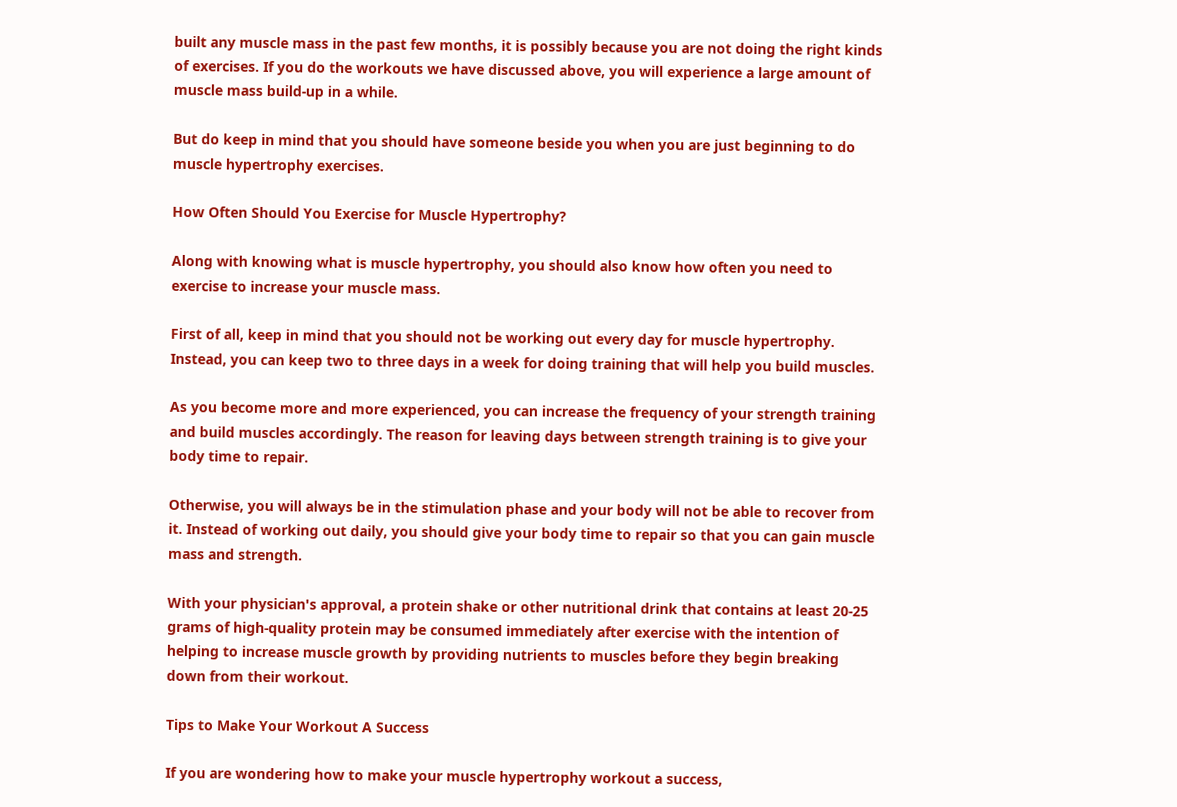built any muscle mass in the past few months, it is possibly because you are not doing the right kinds of exercises. If you do the workouts we have discussed above, you will experience a large amount of muscle mass build-up in a while.

But do keep in mind that you should have someone beside you when you are just beginning to do muscle hypertrophy exercises.

How Often Should You Exercise for Muscle Hypertrophy?

Along with knowing what is muscle hypertrophy, you should also know how often you need to exercise to increase your muscle mass.

First of all, keep in mind that you should not be working out every day for muscle hypertrophy. Instead, you can keep two to three days in a week for doing training that will help you build muscles.

As you become more and more experienced, you can increase the frequency of your strength training and build muscles accordingly. The reason for leaving days between strength training is to give your body time to repair.

Otherwise, you will always be in the stimulation phase and your body will not be able to recover from it. Instead of working out daily, you should give your body time to repair so that you can gain muscle mass and strength.

With your physician's approval, a protein shake or other nutritional drink that contains at least 20-25 grams of high-quality protein may be consumed immediately after exercise with the intention of helping to increase muscle growth by providing nutrients to muscles before they begin breaking down from their workout.

Tips to Make Your Workout A Success

If you are wondering how to make your muscle hypertrophy workout a success,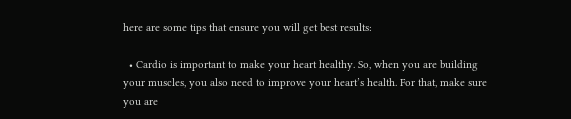here are some tips that ensure you will get best results:

  • Cardio is important to make your heart healthy. So, when you are building your muscles, you also need to improve your heart’s health. For that, make sure you are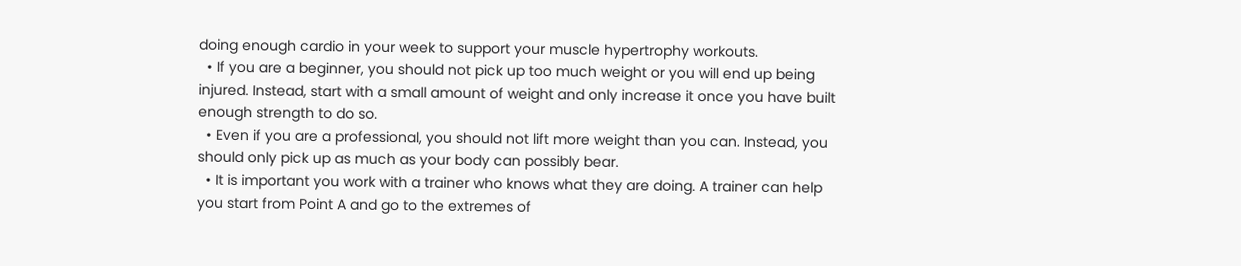doing enough cardio in your week to support your muscle hypertrophy workouts.
  • If you are a beginner, you should not pick up too much weight or you will end up being injured. Instead, start with a small amount of weight and only increase it once you have built enough strength to do so.
  • Even if you are a professional, you should not lift more weight than you can. Instead, you should only pick up as much as your body can possibly bear.
  • It is important you work with a trainer who knows what they are doing. A trainer can help you start from Point A and go to the extremes of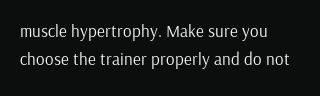muscle hypertrophy. Make sure you choose the trainer properly and do not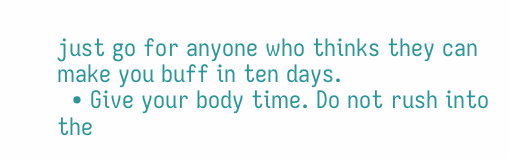just go for anyone who thinks they can make you buff in ten days.
  • Give your body time. Do not rush into the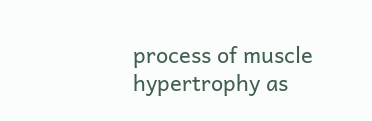process of muscle hypertrophy as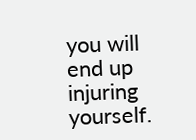you will end up injuring yourself.